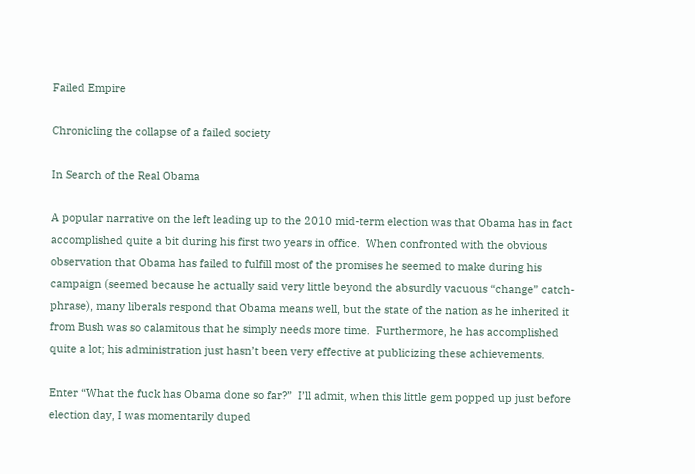Failed Empire

Chronicling the collapse of a failed society

In Search of the Real Obama

A popular narrative on the left leading up to the 2010 mid-term election was that Obama has in fact accomplished quite a bit during his first two years in office.  When confronted with the obvious observation that Obama has failed to fulfill most of the promises he seemed to make during his campaign (seemed because he actually said very little beyond the absurdly vacuous “change” catch-phrase), many liberals respond that Obama means well, but the state of the nation as he inherited it from Bush was so calamitous that he simply needs more time.  Furthermore, he has accomplished quite a lot; his administration just hasn’t been very effective at publicizing these achievements.

Enter “What the fuck has Obama done so far?”  I’ll admit, when this little gem popped up just before election day, I was momentarily duped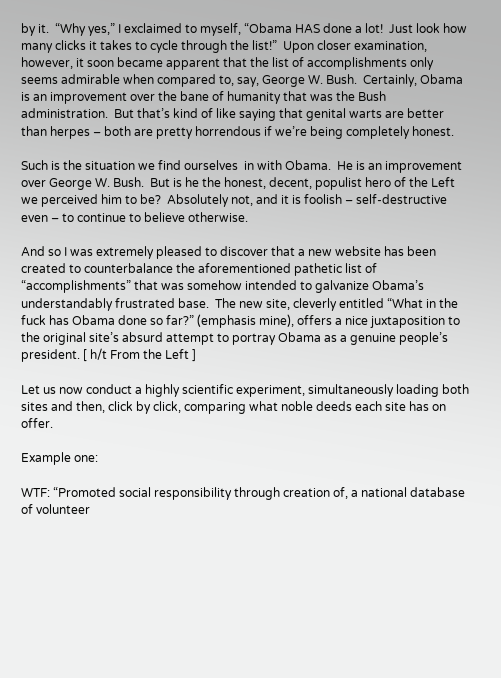by it.  “Why yes,” I exclaimed to myself, “Obama HAS done a lot!  Just look how many clicks it takes to cycle through the list!”  Upon closer examination, however, it soon became apparent that the list of accomplishments only seems admirable when compared to, say, George W. Bush.  Certainly, Obama is an improvement over the bane of humanity that was the Bush administration.  But that’s kind of like saying that genital warts are better than herpes – both are pretty horrendous if we’re being completely honest.

Such is the situation we find ourselves  in with Obama.  He is an improvement over George W. Bush.  But is he the honest, decent, populist hero of the Left we perceived him to be?  Absolutely not, and it is foolish – self-destructive even – to continue to believe otherwise.

And so I was extremely pleased to discover that a new website has been created to counterbalance the aforementioned pathetic list of “accomplishments” that was somehow intended to galvanize Obama’s understandably frustrated base.  The new site, cleverly entitled “What in the fuck has Obama done so far?” (emphasis mine), offers a nice juxtaposition to the original site’s absurd attempt to portray Obama as a genuine people’s president. [ h/t From the Left ]

Let us now conduct a highly scientific experiment, simultaneously loading both sites and then, click by click, comparing what noble deeds each site has on offer.

Example one:

WTF: “Promoted social responsibility through creation of, a national database of volunteer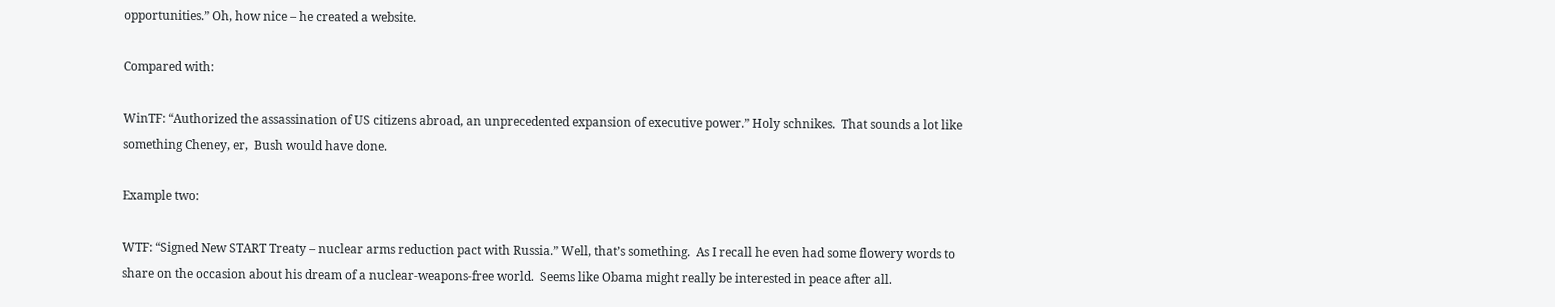opportunities.” Oh, how nice – he created a website.

Compared with:

WinTF: “Authorized the assassination of US citizens abroad, an unprecedented expansion of executive power.” Holy schnikes.  That sounds a lot like something Cheney, er,  Bush would have done.

Example two:

WTF: “Signed New START Treaty – nuclear arms reduction pact with Russia.” Well, that’s something.  As I recall he even had some flowery words to share on the occasion about his dream of a nuclear-weapons-free world.  Seems like Obama might really be interested in peace after all.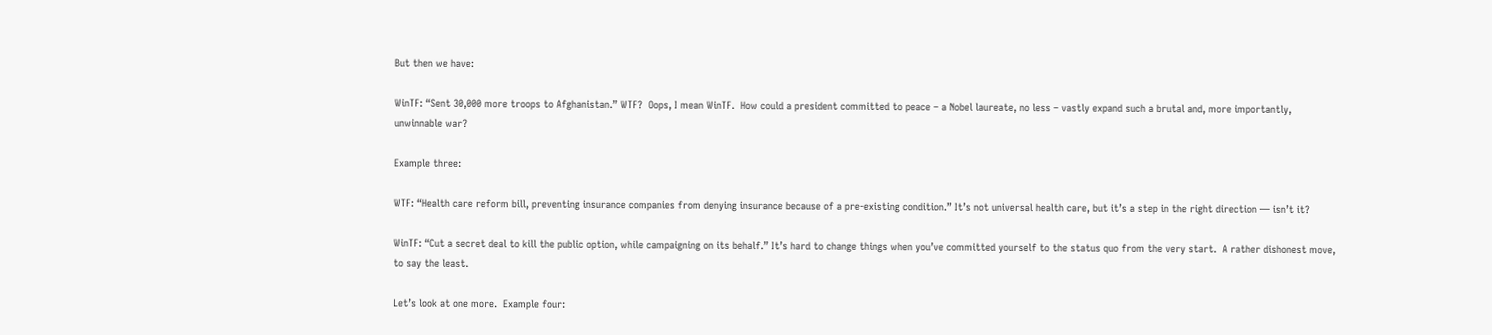But then we have:

WinTF: “Sent 30,000 more troops to Afghanistan.” WTF?  Oops, I mean WinTF.  How could a president committed to peace – a Nobel laureate, no less – vastly expand such a brutal and, more importantly, unwinnable war?

Example three:

WTF: “Health care reform bill, preventing insurance companies from denying insurance because of a pre-existing condition.” It’s not universal health care, but it’s a step in the right direction — isn’t it?

WinTF: “Cut a secret deal to kill the public option, while campaigning on its behalf.” It’s hard to change things when you’ve committed yourself to the status quo from the very start.  A rather dishonest move, to say the least.

Let’s look at one more.  Example four: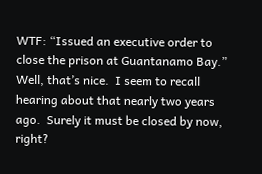WTF: “Issued an executive order to close the prison at Guantanamo Bay.” Well, that’s nice.  I seem to recall hearing about that nearly two years ago.  Surely it must be closed by now, right?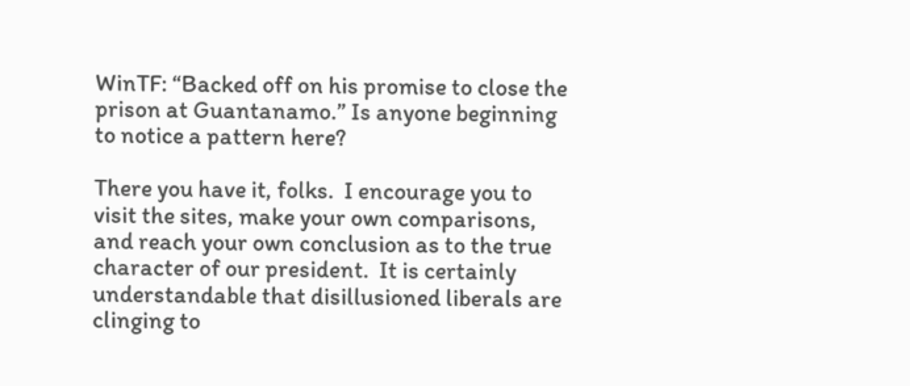WinTF: “Backed off on his promise to close the prison at Guantanamo.” Is anyone beginning to notice a pattern here?

There you have it, folks.  I encourage you to visit the sites, make your own comparisons, and reach your own conclusion as to the true character of our president.  It is certainly understandable that disillusioned liberals are clinging to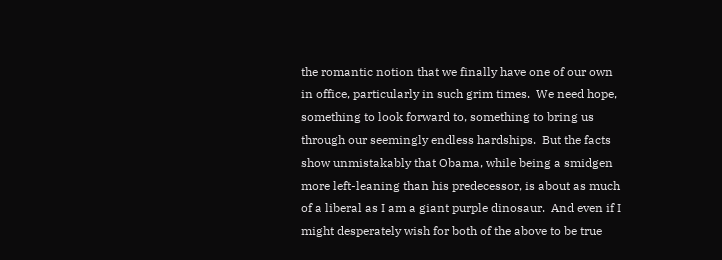the romantic notion that we finally have one of our own in office, particularly in such grim times.  We need hope, something to look forward to, something to bring us through our seemingly endless hardships.  But the facts show unmistakably that Obama, while being a smidgen more left-leaning than his predecessor, is about as much of a liberal as I am a giant purple dinosaur.  And even if I might desperately wish for both of the above to be true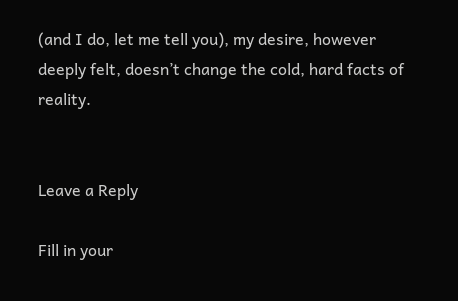(and I do, let me tell you), my desire, however deeply felt, doesn’t change the cold, hard facts of reality.


Leave a Reply

Fill in your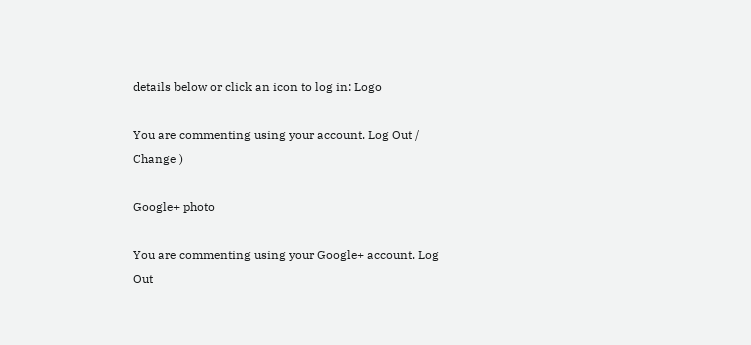details below or click an icon to log in: Logo

You are commenting using your account. Log Out /  Change )

Google+ photo

You are commenting using your Google+ account. Log Out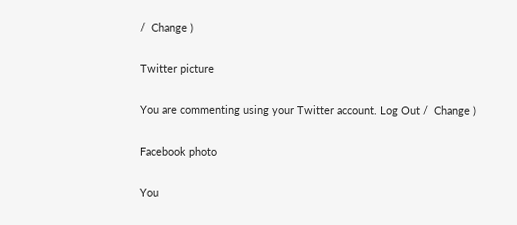/  Change )

Twitter picture

You are commenting using your Twitter account. Log Out /  Change )

Facebook photo

You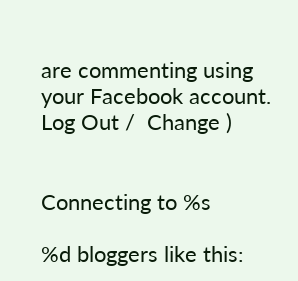are commenting using your Facebook account. Log Out /  Change )


Connecting to %s

%d bloggers like this: